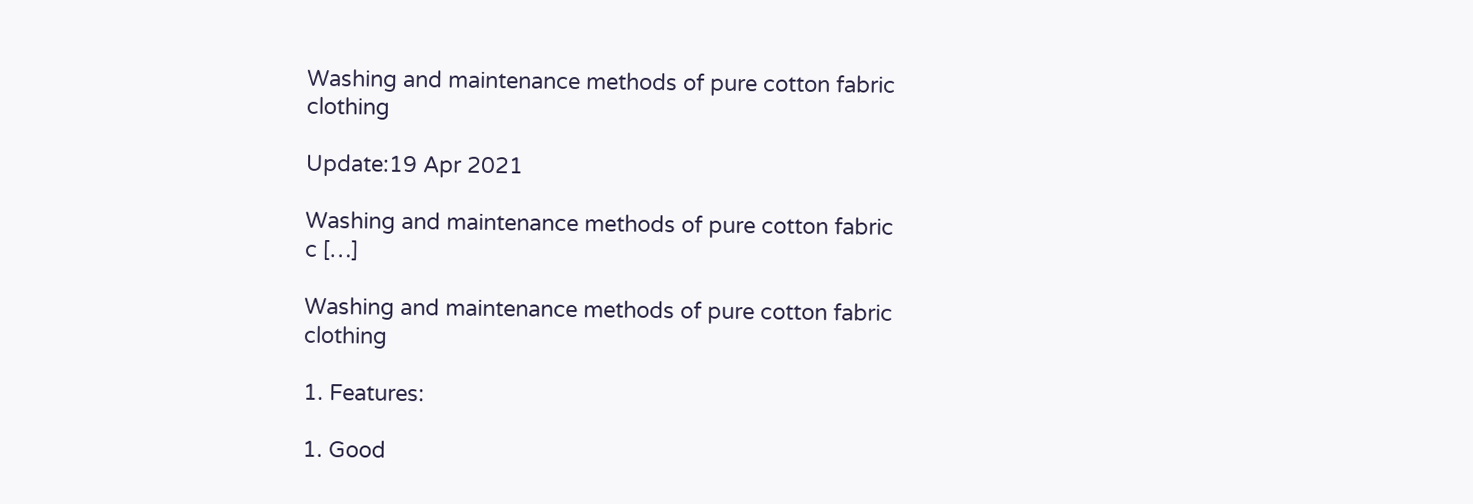Washing and maintenance methods of pure cotton fabric clothing

Update:19 Apr 2021

Washing and maintenance methods of pure cotton fabric c […]

Washing and maintenance methods of pure cotton fabric clothing

1. Features:

1. Good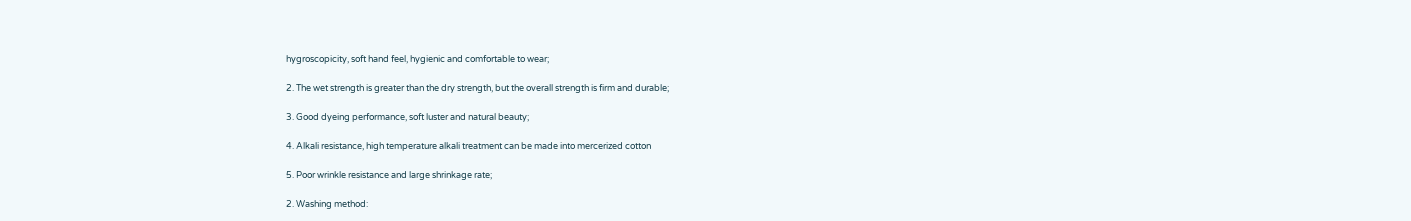hygroscopicity, soft hand feel, hygienic and comfortable to wear;

2. The wet strength is greater than the dry strength, but the overall strength is firm and durable;

3. Good dyeing performance, soft luster and natural beauty;

4. Alkali resistance, high temperature alkali treatment can be made into mercerized cotton

5. Poor wrinkle resistance and large shrinkage rate;

2. Washing method: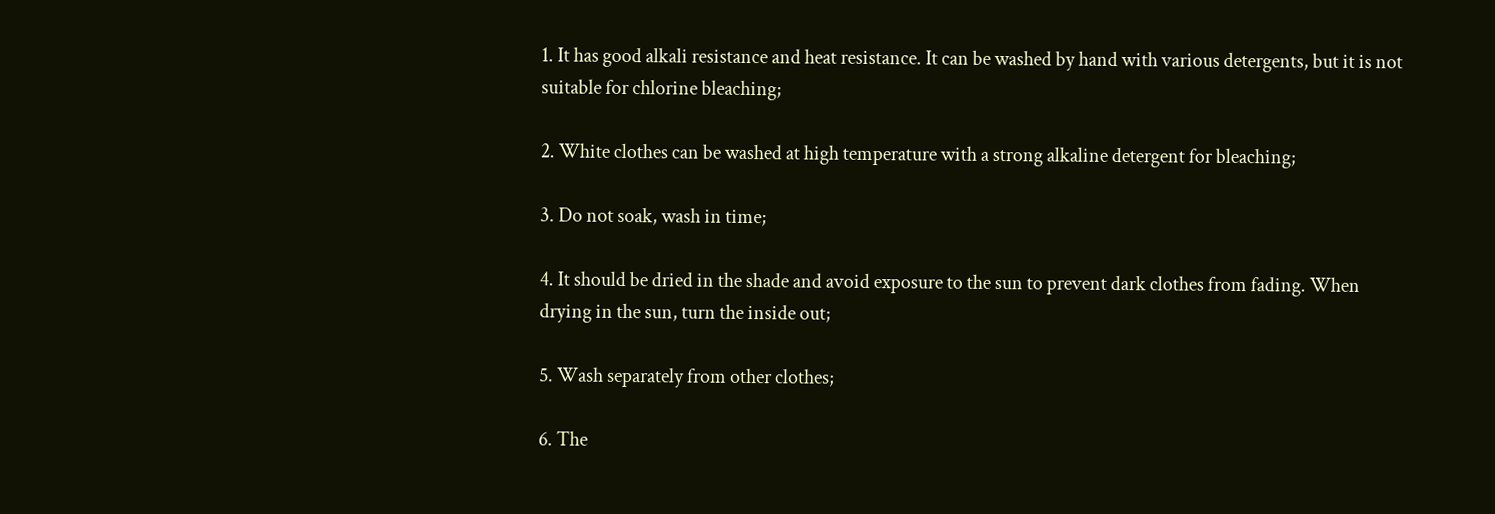1. It has good alkali resistance and heat resistance. It can be washed by hand with various detergents, but it is not suitable for chlorine bleaching;

2. White clothes can be washed at high temperature with a strong alkaline detergent for bleaching;

3. Do not soak, wash in time;

4. It should be dried in the shade and avoid exposure to the sun to prevent dark clothes from fading. When drying in the sun, turn the inside out;

5. Wash separately from other clothes;

6. The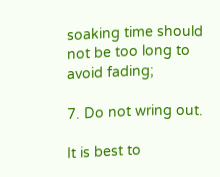soaking time should not be too long to avoid fading;

7. Do not wring out.

It is best to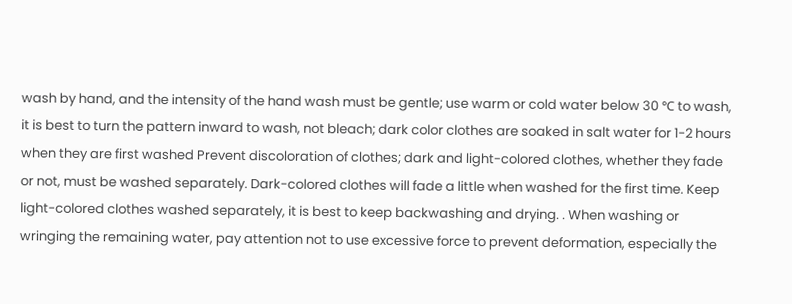wash by hand, and the intensity of the hand wash must be gentle; use warm or cold water below 30 ℃ to wash, it is best to turn the pattern inward to wash, not bleach; dark color clothes are soaked in salt water for 1-2 hours when they are first washed Prevent discoloration of clothes; dark and light-colored clothes, whether they fade or not, must be washed separately. Dark-colored clothes will fade a little when washed for the first time. Keep light-colored clothes washed separately, it is best to keep backwashing and drying. . When washing or wringing the remaining water, pay attention not to use excessive force to prevent deformation, especially the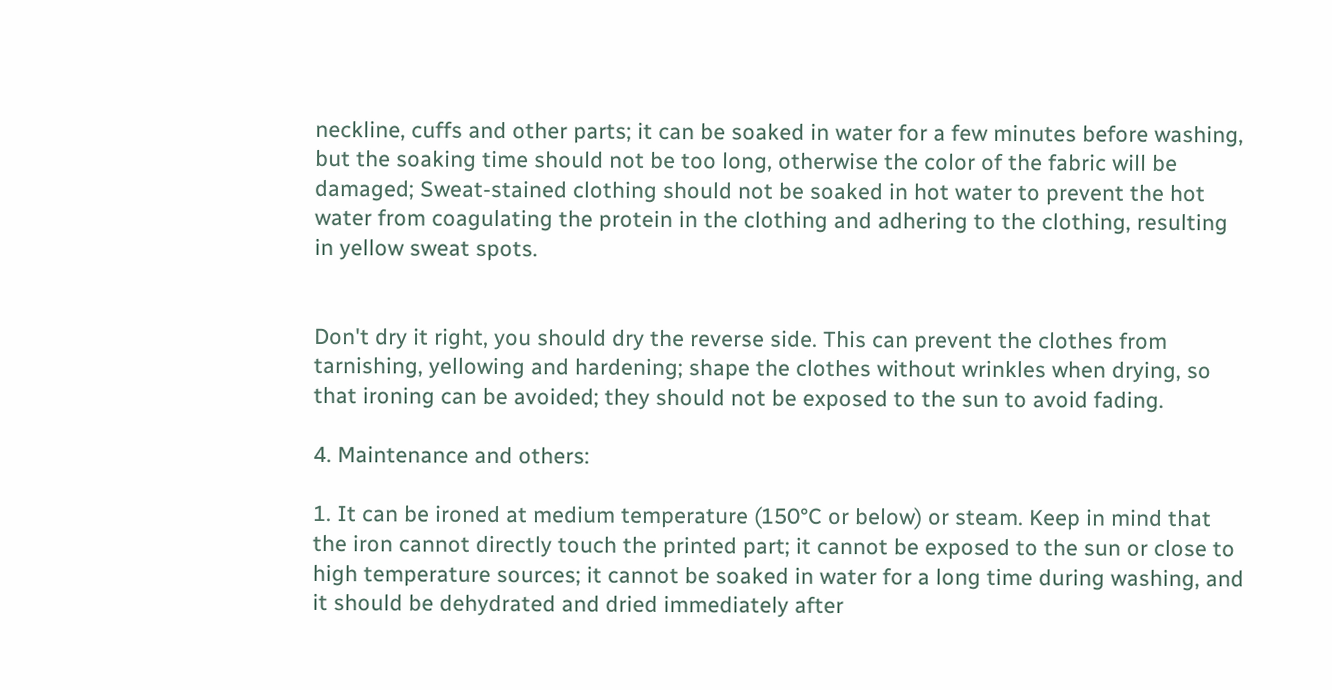neckline, cuffs and other parts; it can be soaked in water for a few minutes before washing, but the soaking time should not be too long, otherwise the color of the fabric will be damaged; Sweat-stained clothing should not be soaked in hot water to prevent the hot water from coagulating the protein in the clothing and adhering to the clothing, resulting in yellow sweat spots.


Don't dry it right, you should dry the reverse side. This can prevent the clothes from tarnishing, yellowing and hardening; shape the clothes without wrinkles when drying, so that ironing can be avoided; they should not be exposed to the sun to avoid fading.

4. Maintenance and others:

1. It can be ironed at medium temperature (150°C or below) or steam. Keep in mind that the iron cannot directly touch the printed part; it cannot be exposed to the sun or close to high temperature sources; it cannot be soaked in water for a long time during washing, and it should be dehydrated and dried immediately after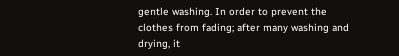gentle washing. In order to prevent the clothes from fading; after many washing and drying, it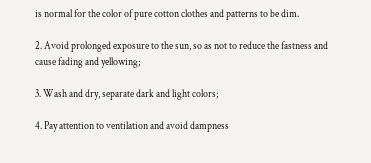is normal for the color of pure cotton clothes and patterns to be dim.

2. Avoid prolonged exposure to the sun, so as not to reduce the fastness and cause fading and yellowing;

3. Wash and dry, separate dark and light colors;

4. Pay attention to ventilation and avoid dampness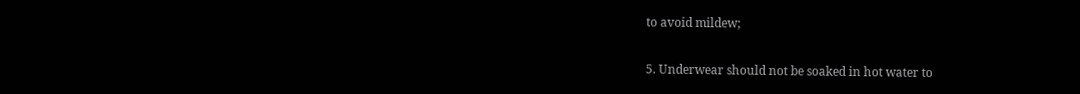to avoid mildew;

5. Underwear should not be soaked in hot water to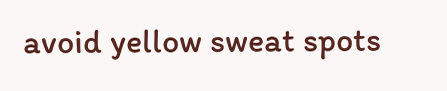avoid yellow sweat spots